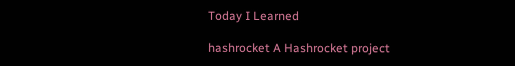Today I Learned

hashrocket A Hashrocket project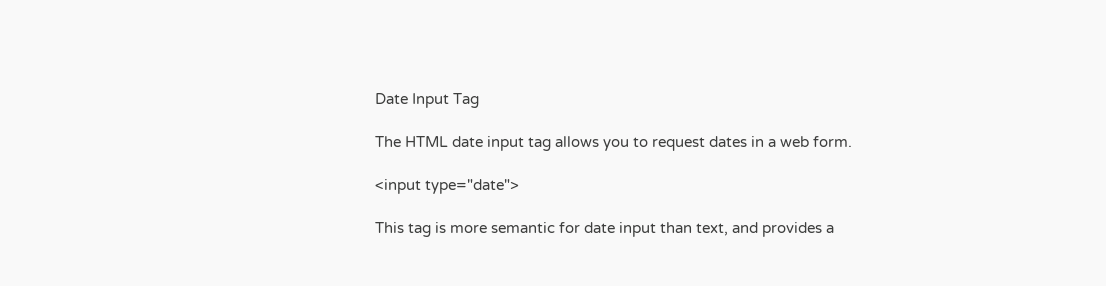Date Input Tag

The HTML date input tag allows you to request dates in a web form.

<input type="date">

This tag is more semantic for date input than text, and provides a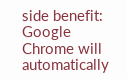side benefit: Google Chrome will automatically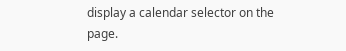display a calendar selector on the page.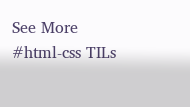See More #html-css TILs